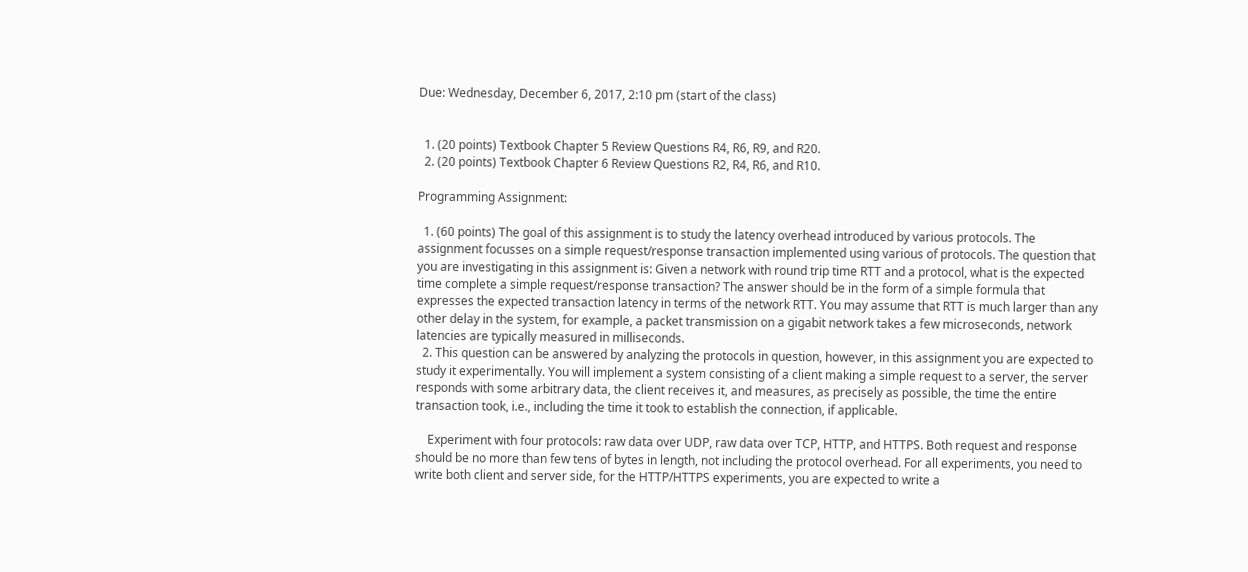Due: Wednesday, December 6, 2017, 2:10 pm (start of the class)


  1. (20 points) Textbook Chapter 5 Review Questions R4, R6, R9, and R20.
  2. (20 points) Textbook Chapter 6 Review Questions R2, R4, R6, and R10.

Programming Assignment:

  1. (60 points) The goal of this assignment is to study the latency overhead introduced by various protocols. The assignment focusses on a simple request/response transaction implemented using various of protocols. The question that you are investigating in this assignment is: Given a network with round trip time RTT and a protocol, what is the expected time complete a simple request/response transaction? The answer should be in the form of a simple formula that expresses the expected transaction latency in terms of the network RTT. You may assume that RTT is much larger than any other delay in the system, for example, a packet transmission on a gigabit network takes a few microseconds, network latencies are typically measured in milliseconds.
  2. This question can be answered by analyzing the protocols in question, however, in this assignment you are expected to study it experimentally. You will implement a system consisting of a client making a simple request to a server, the server responds with some arbitrary data, the client receives it, and measures, as precisely as possible, the time the entire transaction took, i.e., including the time it took to establish the connection, if applicable.

    Experiment with four protocols: raw data over UDP, raw data over TCP, HTTP, and HTTPS. Both request and response should be no more than few tens of bytes in length, not including the protocol overhead. For all experiments, you need to write both client and server side, for the HTTP/HTTPS experiments, you are expected to write a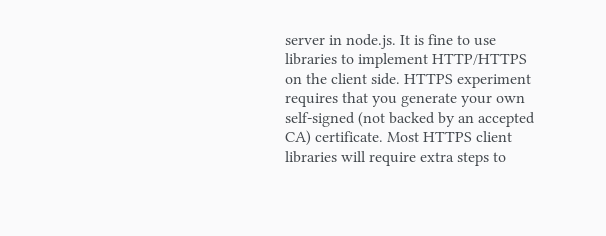server in node.js. It is fine to use libraries to implement HTTP/HTTPS on the client side. HTTPS experiment requires that you generate your own self-signed (not backed by an accepted CA) certificate. Most HTTPS client libraries will require extra steps to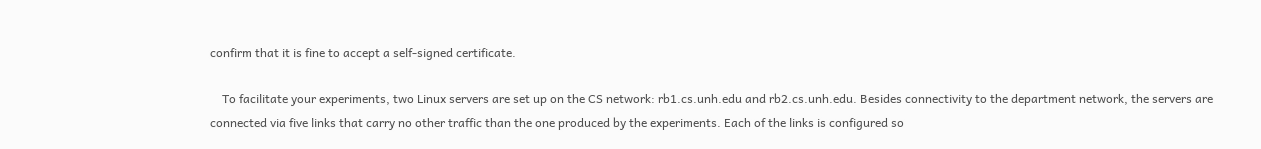confirm that it is fine to accept a self-signed certificate.

    To facilitate your experiments, two Linux servers are set up on the CS network: rb1.cs.unh.edu and rb2.cs.unh.edu. Besides connectivity to the department network, the servers are connected via five links that carry no other traffic than the one produced by the experiments. Each of the links is configured so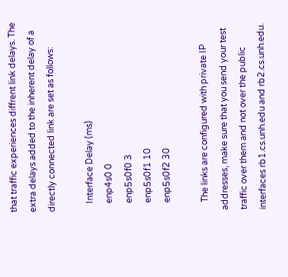that traffic experiences diffrent link delays. The extra delays added to the inherent delay of a directly connected link are set as follows:

    Interface Delay (ms)
    enp4s0 0
    enp5s0f0 3
    enp5s0f1 10
    enp5s0f2 30

    The links are configured with private IP addresses, make sure that you send your test traffic over them and not over the public interfaces rb1.cs.unh.edu and rb2.cs.unh.edu.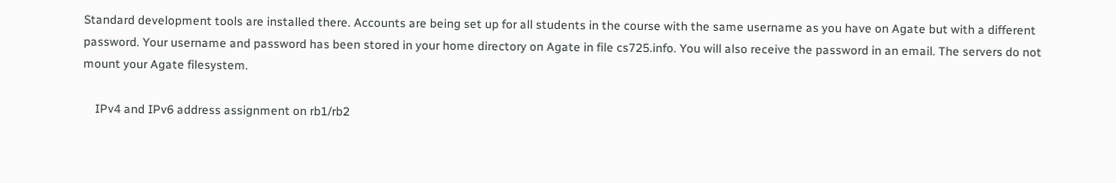Standard development tools are installed there. Accounts are being set up for all students in the course with the same username as you have on Agate but with a different password. Your username and password has been stored in your home directory on Agate in file cs725.info. You will also receive the password in an email. The servers do not mount your Agate filesystem.

    IPv4 and IPv6 address assignment on rb1/rb2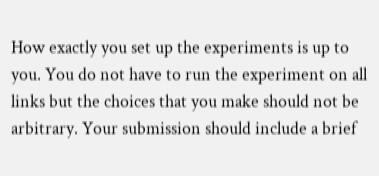How exactly you set up the experiments is up to you. You do not have to run the experiment on all links but the choices that you make should not be arbitrary. Your submission should include a brief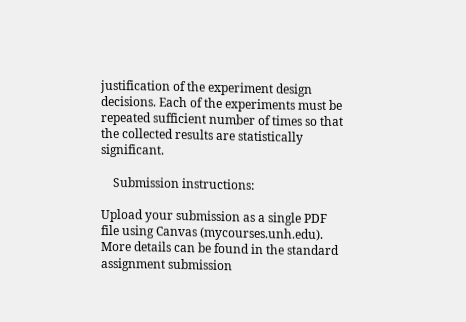justification of the experiment design decisions. Each of the experiments must be repeated sufficient number of times so that the collected results are statistically significant.

    Submission instructions:

Upload your submission as a single PDF file using Canvas (mycourses.unh.edu). More details can be found in the standard assignment submission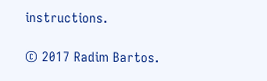instructions.

© 2017 Radim Bartos.